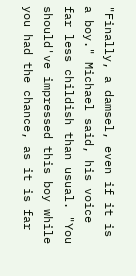"Finally, a damsel, even if it is a boy." Michael said, his voice far less childish than usual. "You should've impressed this boy while you had the chance, as it is far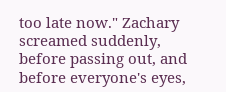too late now." Zachary screamed suddenly, before passing out, and before everyone's eyes,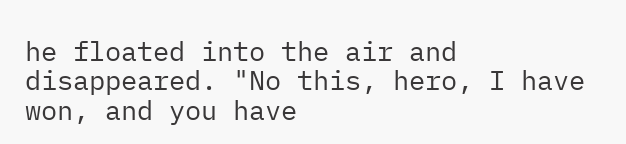he floated into the air and disappeared. "No this, hero, I have won, and you have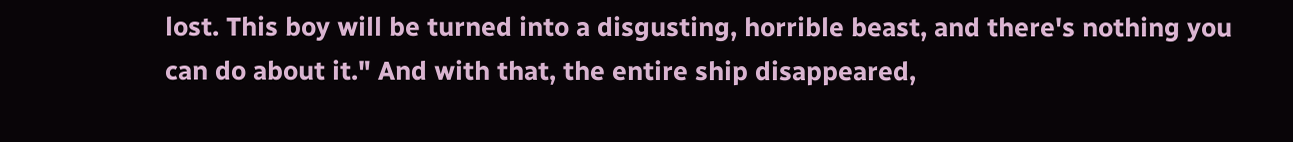lost. This boy will be turned into a disgusting, horrible beast, and there's nothing you can do about it." And with that, the entire ship disappeared,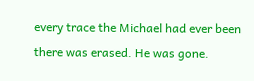every trace the Michael had ever been there was erased. He was gone.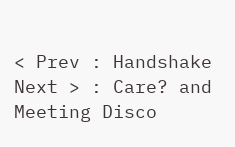< Prev : Handshake Next > : Care? and Meeting Disco